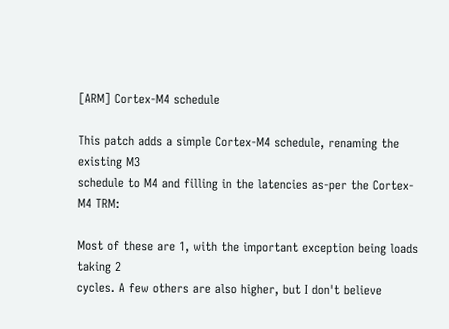[ARM] Cortex-M4 schedule

This patch adds a simple Cortex-M4 schedule, renaming the existing M3
schedule to M4 and filling in the latencies as-per the Cortex-M4 TRM:

Most of these are 1, with the important exception being loads taking 2
cycles. A few others are also higher, but I don't believe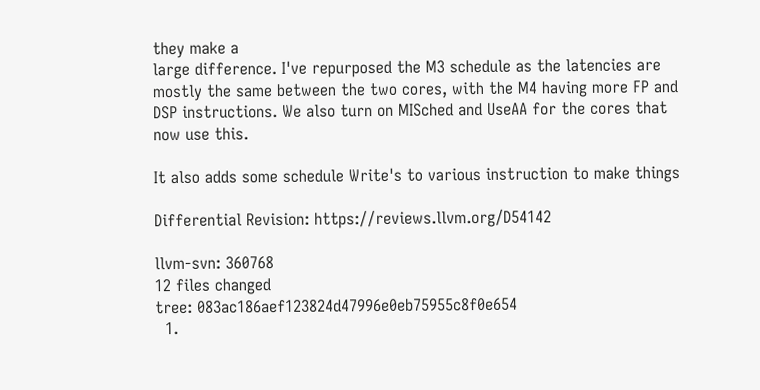they make a
large difference. I've repurposed the M3 schedule as the latencies are
mostly the same between the two cores, with the M4 having more FP and
DSP instructions. We also turn on MISched and UseAA for the cores that
now use this.

It also adds some schedule Write's to various instruction to make things

Differential Revision: https://reviews.llvm.org/D54142

llvm-svn: 360768
12 files changed
tree: 083ac186aef123824d47996e0eb75955c8f0e654
  1.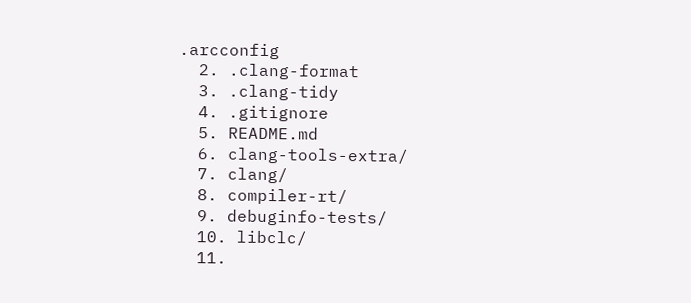.arcconfig
  2. .clang-format
  3. .clang-tidy
  4. .gitignore
  5. README.md
  6. clang-tools-extra/
  7. clang/
  8. compiler-rt/
  9. debuginfo-tests/
  10. libclc/
  11.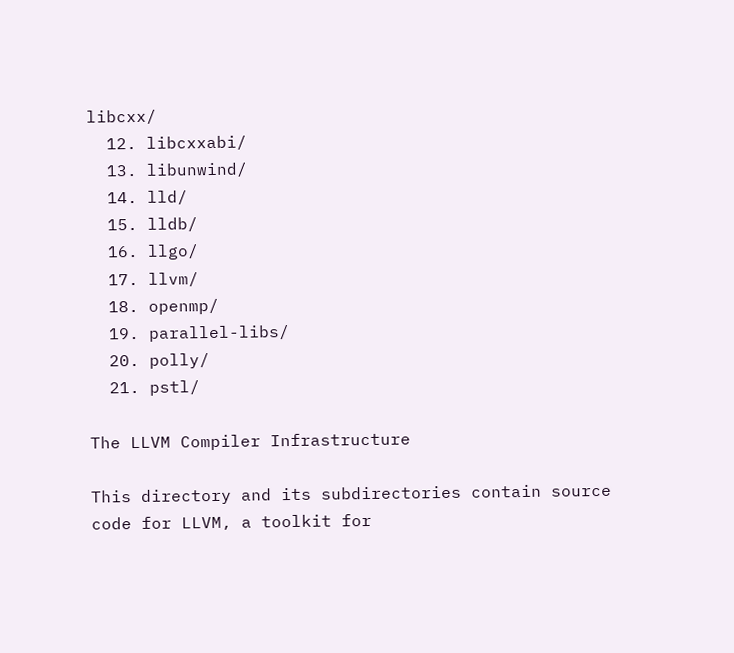libcxx/
  12. libcxxabi/
  13. libunwind/
  14. lld/
  15. lldb/
  16. llgo/
  17. llvm/
  18. openmp/
  19. parallel-libs/
  20. polly/
  21. pstl/

The LLVM Compiler Infrastructure

This directory and its subdirectories contain source code for LLVM, a toolkit for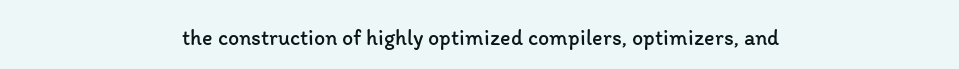the construction of highly optimized compilers, optimizers, and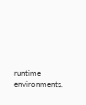runtime environments.